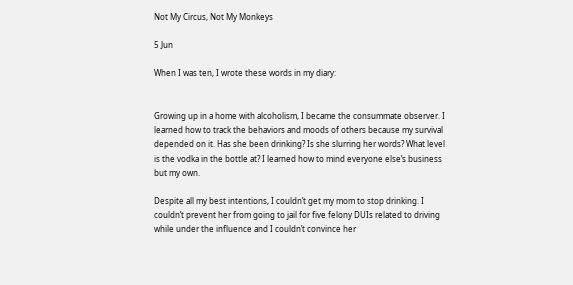Not My Circus, Not My Monkeys

5 Jun

When I was ten, I wrote these words in my diary:


Growing up in a home with alcoholism, I became the consummate observer. I learned how to track the behaviors and moods of others because my survival depended on it. Has she been drinking? Is she slurring her words? What level is the vodka in the bottle at? I learned how to mind everyone else’s business but my own.

Despite all my best intentions, I couldn’t get my mom to stop drinking. I couldn’t prevent her from going to jail for five felony DUIs related to driving while under the influence and I couldn’t convince her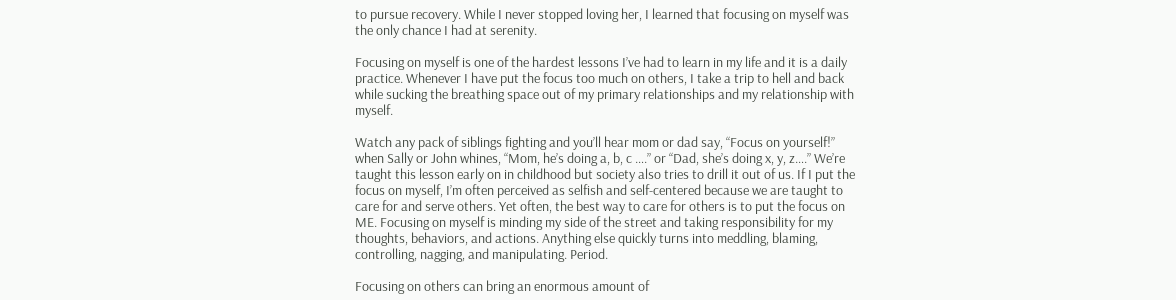to pursue recovery. While I never stopped loving her, I learned that focusing on myself was the only chance I had at serenity.

Focusing on myself is one of the hardest lessons I’ve had to learn in my life and it is a daily practice. Whenever I have put the focus too much on others, I take a trip to hell and back while sucking the breathing space out of my primary relationships and my relationship with myself.

Watch any pack of siblings fighting and you’ll hear mom or dad say, “Focus on yourself!” when Sally or John whines, “Mom, he’s doing a, b, c ….” or “Dad, she’s doing x, y, z….” We’re taught this lesson early on in childhood but society also tries to drill it out of us. If I put the focus on myself, I’m often perceived as selfish and self-centered because we are taught to care for and serve others. Yet often, the best way to care for others is to put the focus on ME. Focusing on myself is minding my side of the street and taking responsibility for my thoughts, behaviors, and actions. Anything else quickly turns into meddling, blaming, controlling, nagging, and manipulating. Period.

Focusing on others can bring an enormous amount of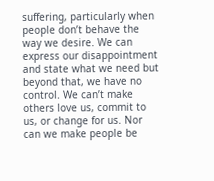suffering, particularly when people don’t behave the way we desire. We can express our disappointment and state what we need but beyond that, we have no control. We can’t make others love us, commit to us, or change for us. Nor can we make people be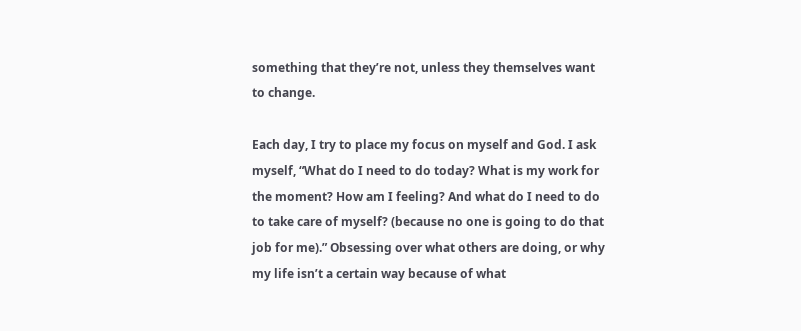something that they’re not, unless they themselves want to change.

Each day, I try to place my focus on myself and God. I ask myself, “What do I need to do today? What is my work for the moment? How am I feeling? And what do I need to do to take care of myself? (because no one is going to do that job for me).” Obsessing over what others are doing, or why my life isn’t a certain way because of what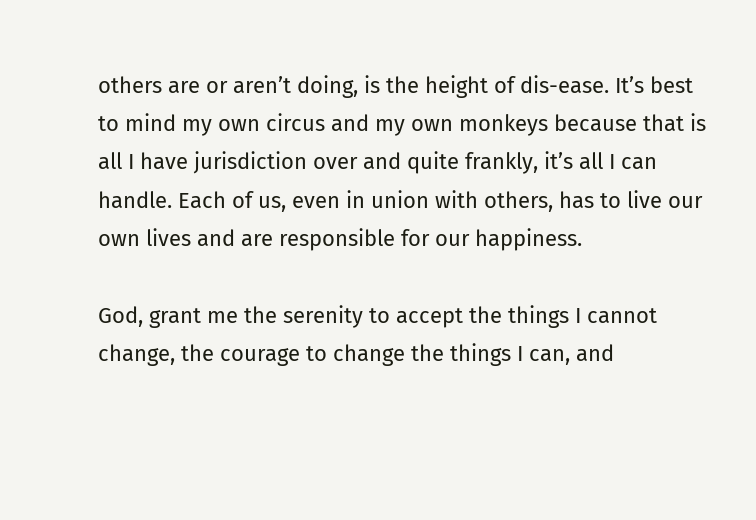others are or aren’t doing, is the height of dis-ease. It’s best to mind my own circus and my own monkeys because that is all I have jurisdiction over and quite frankly, it’s all I can handle. Each of us, even in union with others, has to live our own lives and are responsible for our happiness.

God, grant me the serenity to accept the things I cannot change, the courage to change the things I can, and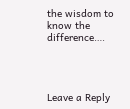the wisdom to know the difference….




Leave a Reply